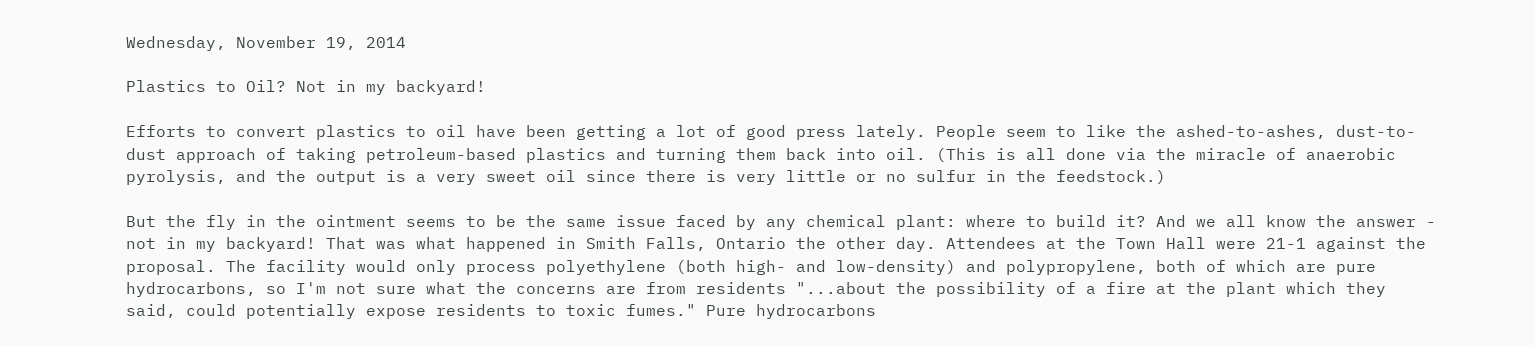Wednesday, November 19, 2014

Plastics to Oil? Not in my backyard!

Efforts to convert plastics to oil have been getting a lot of good press lately. People seem to like the ashed-to-ashes, dust-to-dust approach of taking petroleum-based plastics and turning them back into oil. (This is all done via the miracle of anaerobic pyrolysis, and the output is a very sweet oil since there is very little or no sulfur in the feedstock.)

But the fly in the ointment seems to be the same issue faced by any chemical plant: where to build it? And we all know the answer - not in my backyard! That was what happened in Smith Falls, Ontario the other day. Attendees at the Town Hall were 21-1 against the proposal. The facility would only process polyethylene (both high- and low-density) and polypropylene, both of which are pure hydrocarbons, so I'm not sure what the concerns are from residents "...about the possibility of a fire at the plant which they said, could potentially expose residents to toxic fumes." Pure hydrocarbons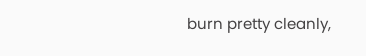burn pretty cleanly,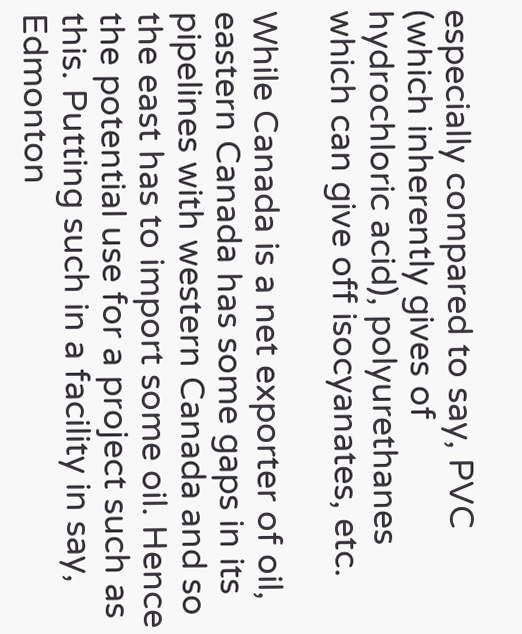especially compared to say, PVC (which inherently gives of hydrochloric acid), polyurethanes which can give off isocyanates, etc.

While Canada is a net exporter of oil, eastern Canada has some gaps in its pipelines with western Canada and so the east has to import some oil. Hence the potential use for a project such as this. Putting such in a facility in say, Edmonton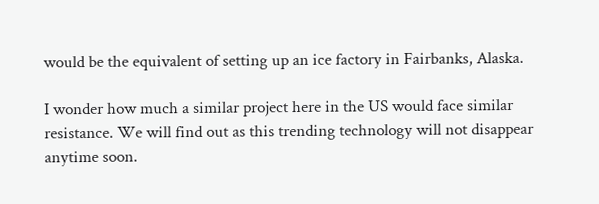would be the equivalent of setting up an ice factory in Fairbanks, Alaska.

I wonder how much a similar project here in the US would face similar resistance. We will find out as this trending technology will not disappear anytime soon.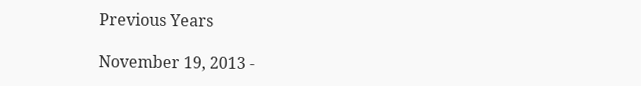Previous Years

November 19, 2013 -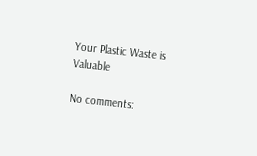Your Plastic Waste is Valuable

No comments: